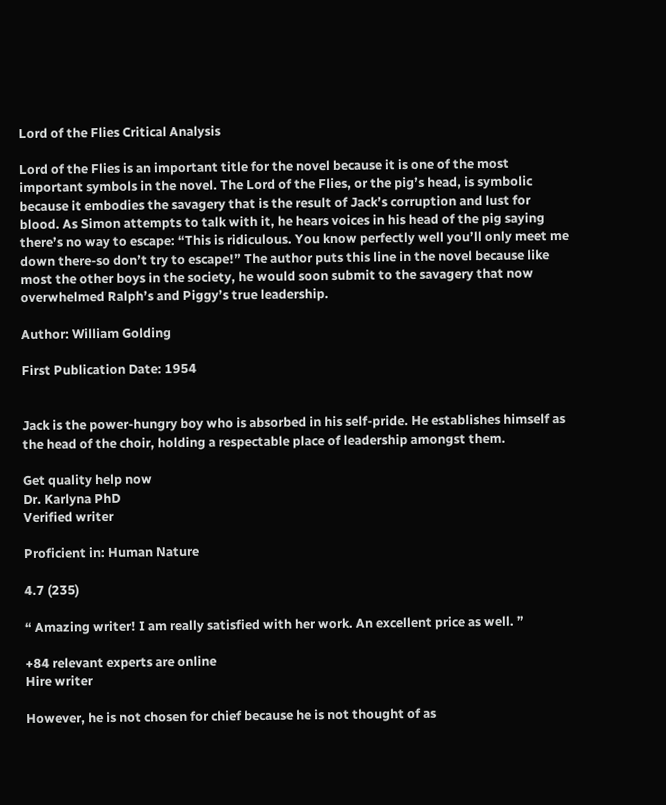Lord of the Flies Critical Analysis

Lord of the Flies is an important title for the novel because it is one of the most important symbols in the novel. The Lord of the Flies, or the pig’s head, is symbolic because it embodies the savagery that is the result of Jack’s corruption and lust for blood. As Simon attempts to talk with it, he hears voices in his head of the pig saying there’s no way to escape: “This is ridiculous. You know perfectly well you’ll only meet me down there-so don’t try to escape!” The author puts this line in the novel because like most the other boys in the society, he would soon submit to the savagery that now overwhelmed Ralph’s and Piggy’s true leadership.

Author: William Golding

First Publication Date: 1954


Jack is the power-hungry boy who is absorbed in his self-pride. He establishes himself as the head of the choir, holding a respectable place of leadership amongst them.

Get quality help now
Dr. Karlyna PhD
Verified writer

Proficient in: Human Nature

4.7 (235)

“ Amazing writer! I am really satisfied with her work. An excellent price as well. ”

+84 relevant experts are online
Hire writer

However, he is not chosen for chief because he is not thought of as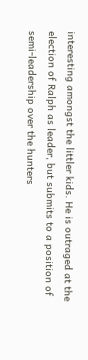interesting amongst the littler kids. He is outraged at the election of Ralph as leader, but submits to a position of semi-leadership over the hunters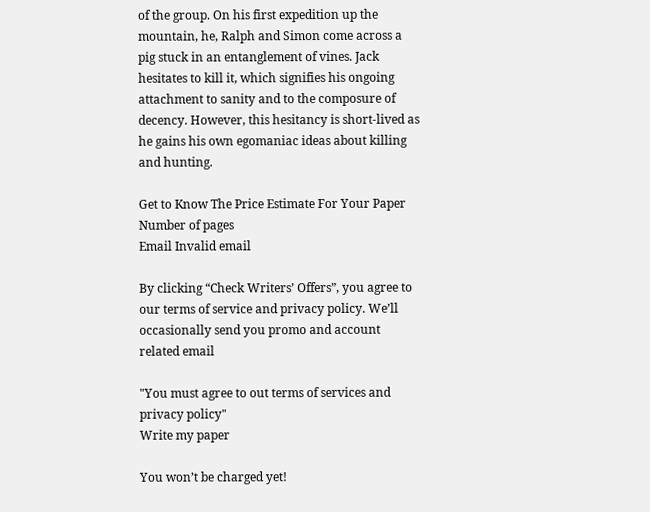of the group. On his first expedition up the mountain, he, Ralph and Simon come across a pig stuck in an entanglement of vines. Jack hesitates to kill it, which signifies his ongoing attachment to sanity and to the composure of decency. However, this hesitancy is short-lived as he gains his own egomaniac ideas about killing and hunting.

Get to Know The Price Estimate For Your Paper
Number of pages
Email Invalid email

By clicking “Check Writers’ Offers”, you agree to our terms of service and privacy policy. We’ll occasionally send you promo and account related email

"You must agree to out terms of services and privacy policy"
Write my paper

You won’t be charged yet!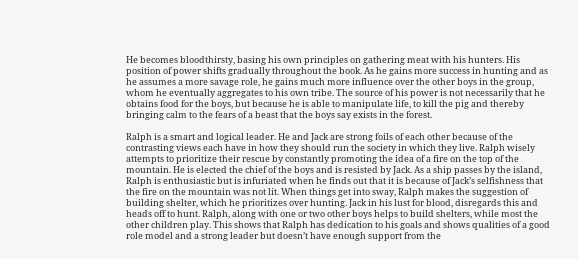He becomes bloodthirsty, basing his own principles on gathering meat with his hunters. His position of power shifts gradually throughout the book. As he gains more success in hunting and as he assumes a more savage role, he gains much more influence over the other boys in the group, whom he eventually aggregates to his own tribe. The source of his power is not necessarily that he obtains food for the boys, but because he is able to manipulate life, to kill the pig and thereby bringing calm to the fears of a beast that the boys say exists in the forest.

Ralph is a smart and logical leader. He and Jack are strong foils of each other because of the contrasting views each have in how they should run the society in which they live. Ralph wisely attempts to prioritize their rescue by constantly promoting the idea of a fire on the top of the mountain. He is elected the chief of the boys and is resisted by Jack. As a ship passes by the island, Ralph is enthusiastic but is infuriated when he finds out that it is because of Jack’s selfishness that the fire on the mountain was not lit. When things get into sway, Ralph makes the suggestion of building shelter, which he prioritizes over hunting. Jack in his lust for blood, disregards this and heads off to hunt. Ralph, along with one or two other boys helps to build shelters, while most the other children play. This shows that Ralph has dedication to his goals and shows qualities of a good role model and a strong leader but doesn’t have enough support from the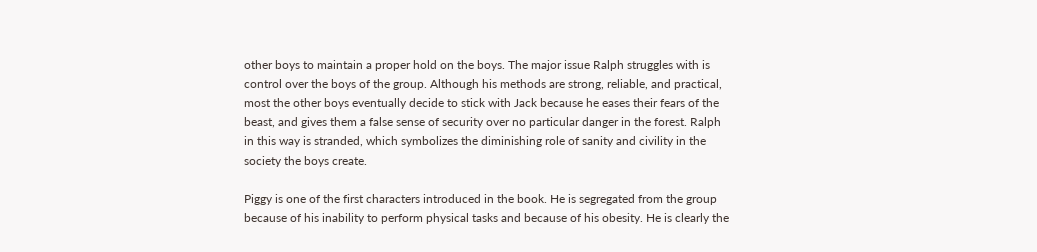other boys to maintain a proper hold on the boys. The major issue Ralph struggles with is control over the boys of the group. Although his methods are strong, reliable, and practical, most the other boys eventually decide to stick with Jack because he eases their fears of the beast, and gives them a false sense of security over no particular danger in the forest. Ralph in this way is stranded, which symbolizes the diminishing role of sanity and civility in the society the boys create.

Piggy is one of the first characters introduced in the book. He is segregated from the group because of his inability to perform physical tasks and because of his obesity. He is clearly the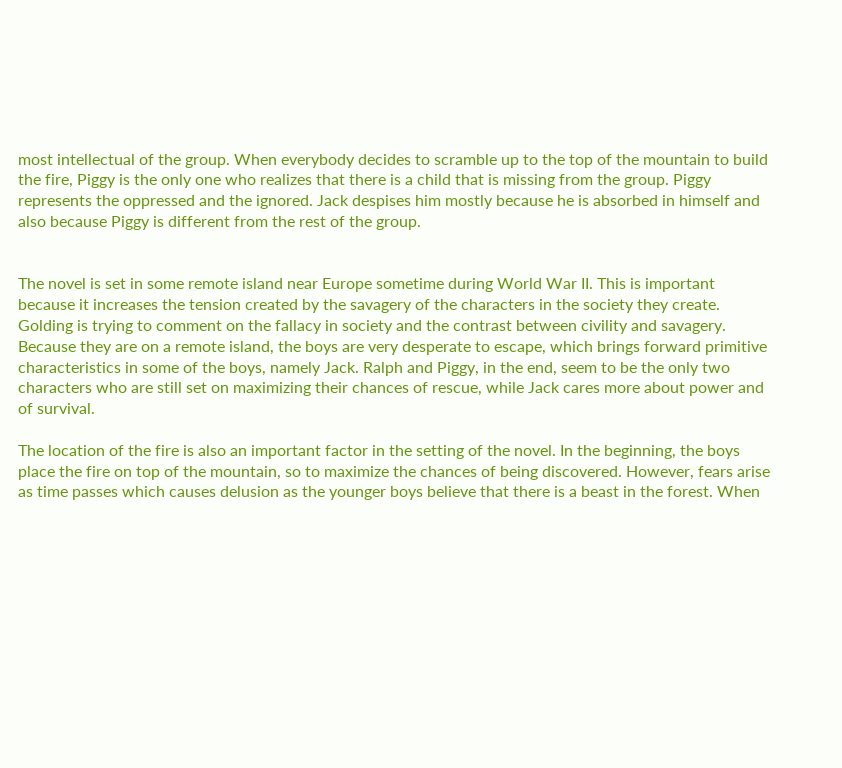most intellectual of the group. When everybody decides to scramble up to the top of the mountain to build the fire, Piggy is the only one who realizes that there is a child that is missing from the group. Piggy represents the oppressed and the ignored. Jack despises him mostly because he is absorbed in himself and also because Piggy is different from the rest of the group.


The novel is set in some remote island near Europe sometime during World War II. This is important because it increases the tension created by the savagery of the characters in the society they create. Golding is trying to comment on the fallacy in society and the contrast between civility and savagery. Because they are on a remote island, the boys are very desperate to escape, which brings forward primitive characteristics in some of the boys, namely Jack. Ralph and Piggy, in the end, seem to be the only two characters who are still set on maximizing their chances of rescue, while Jack cares more about power and of survival.

The location of the fire is also an important factor in the setting of the novel. In the beginning, the boys place the fire on top of the mountain, so to maximize the chances of being discovered. However, fears arise as time passes which causes delusion as the younger boys believe that there is a beast in the forest. When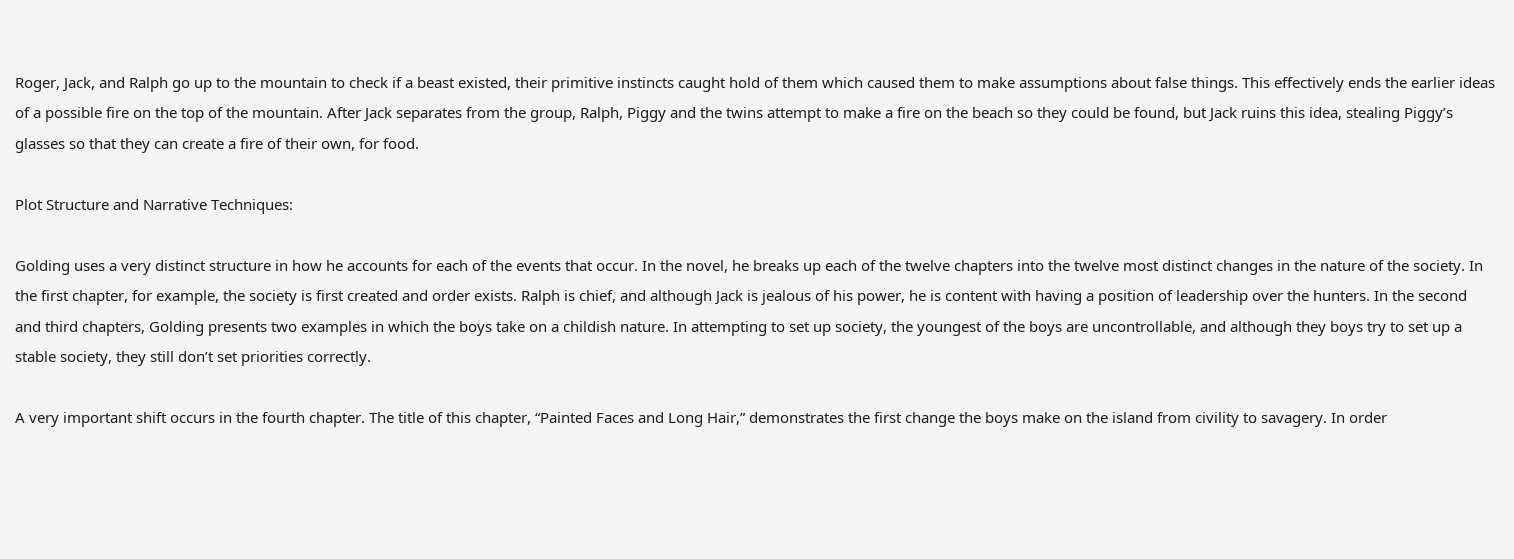Roger, Jack, and Ralph go up to the mountain to check if a beast existed, their primitive instincts caught hold of them which caused them to make assumptions about false things. This effectively ends the earlier ideas of a possible fire on the top of the mountain. After Jack separates from the group, Ralph, Piggy and the twins attempt to make a fire on the beach so they could be found, but Jack ruins this idea, stealing Piggy’s glasses so that they can create a fire of their own, for food.

Plot Structure and Narrative Techniques:

Golding uses a very distinct structure in how he accounts for each of the events that occur. In the novel, he breaks up each of the twelve chapters into the twelve most distinct changes in the nature of the society. In the first chapter, for example, the society is first created and order exists. Ralph is chief, and although Jack is jealous of his power, he is content with having a position of leadership over the hunters. In the second and third chapters, Golding presents two examples in which the boys take on a childish nature. In attempting to set up society, the youngest of the boys are uncontrollable, and although they boys try to set up a stable society, they still don’t set priorities correctly.

A very important shift occurs in the fourth chapter. The title of this chapter, “Painted Faces and Long Hair,” demonstrates the first change the boys make on the island from civility to savagery. In order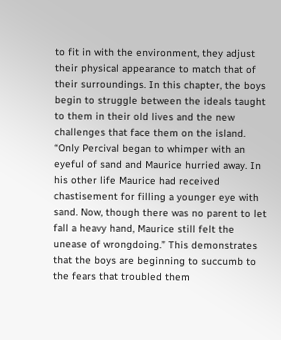to fit in with the environment, they adjust their physical appearance to match that of their surroundings. In this chapter, the boys begin to struggle between the ideals taught to them in their old lives and the new challenges that face them on the island. “Only Percival began to whimper with an eyeful of sand and Maurice hurried away. In his other life Maurice had received chastisement for filling a younger eye with sand. Now, though there was no parent to let fall a heavy hand, Maurice still felt the unease of wrongdoing.” This demonstrates that the boys are beginning to succumb to the fears that troubled them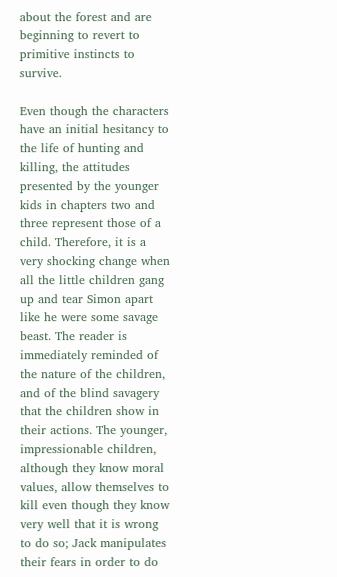about the forest and are beginning to revert to primitive instincts to survive.

Even though the characters have an initial hesitancy to the life of hunting and killing, the attitudes presented by the younger kids in chapters two and three represent those of a child. Therefore, it is a very shocking change when all the little children gang up and tear Simon apart like he were some savage beast. The reader is immediately reminded of the nature of the children, and of the blind savagery that the children show in their actions. The younger, impressionable children, although they know moral values, allow themselves to kill even though they know very well that it is wrong to do so; Jack manipulates their fears in order to do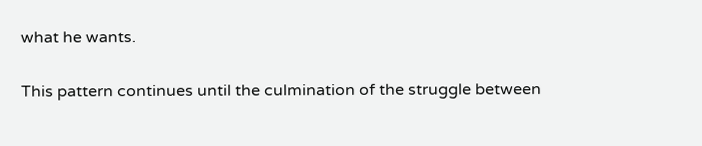what he wants.

This pattern continues until the culmination of the struggle between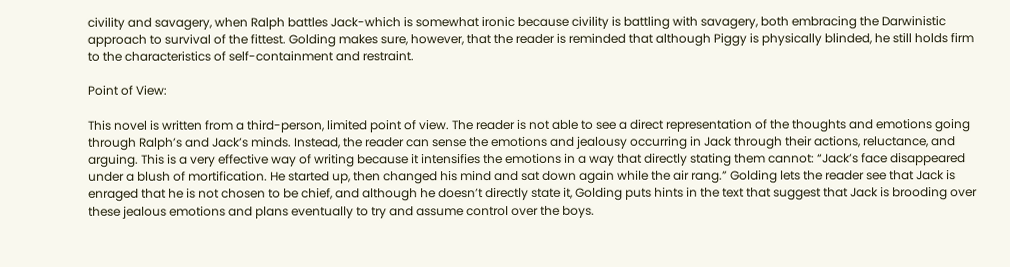civility and savagery, when Ralph battles Jack-which is somewhat ironic because civility is battling with savagery, both embracing the Darwinistic approach to survival of the fittest. Golding makes sure, however, that the reader is reminded that although Piggy is physically blinded, he still holds firm to the characteristics of self-containment and restraint.

Point of View:

This novel is written from a third-person, limited point of view. The reader is not able to see a direct representation of the thoughts and emotions going through Ralph’s and Jack’s minds. Instead, the reader can sense the emotions and jealousy occurring in Jack through their actions, reluctance, and arguing. This is a very effective way of writing because it intensifies the emotions in a way that directly stating them cannot: “Jack’s face disappeared under a blush of mortification. He started up, then changed his mind and sat down again while the air rang.” Golding lets the reader see that Jack is enraged that he is not chosen to be chief, and although he doesn’t directly state it, Golding puts hints in the text that suggest that Jack is brooding over these jealous emotions and plans eventually to try and assume control over the boys.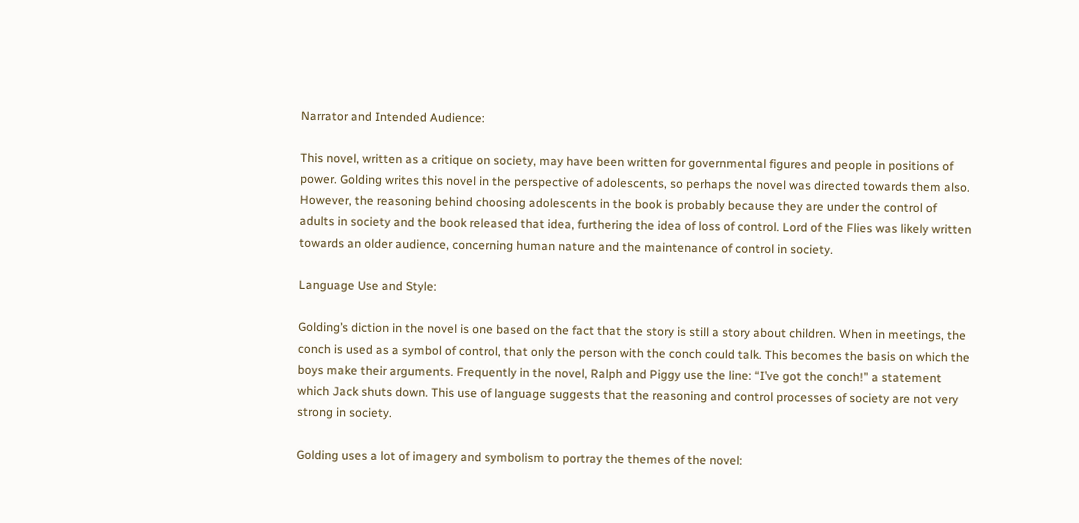Narrator and Intended Audience:

This novel, written as a critique on society, may have been written for governmental figures and people in positions of power. Golding writes this novel in the perspective of adolescents, so perhaps the novel was directed towards them also. However, the reasoning behind choosing adolescents in the book is probably because they are under the control of adults in society and the book released that idea, furthering the idea of loss of control. Lord of the Flies was likely written towards an older audience, concerning human nature and the maintenance of control in society.

Language Use and Style:

Golding’s diction in the novel is one based on the fact that the story is still a story about children. When in meetings, the conch is used as a symbol of control, that only the person with the conch could talk. This becomes the basis on which the boys make their arguments. Frequently in the novel, Ralph and Piggy use the line: “I’ve got the conch!” a statement which Jack shuts down. This use of language suggests that the reasoning and control processes of society are not very strong in society.

Golding uses a lot of imagery and symbolism to portray the themes of the novel: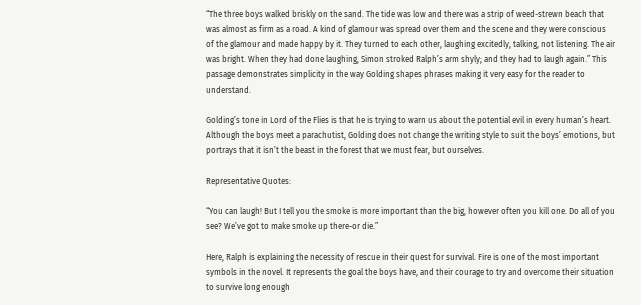“The three boys walked briskly on the sand. The tide was low and there was a strip of weed-strewn beach that was almost as firm as a road. A kind of glamour was spread over them and the scene and they were conscious of the glamour and made happy by it. They turned to each other, laughing excitedly, talking, not listening. The air was bright. When they had done laughing, Simon stroked Ralph’s arm shyly; and they had to laugh again.” This passage demonstrates simplicity in the way Golding shapes phrases making it very easy for the reader to understand.

Golding’s tone in Lord of the Flies is that he is trying to warn us about the potential evil in every human’s heart. Although the boys meet a parachutist, Golding does not change the writing style to suit the boys’ emotions, but portrays that it isn’t the beast in the forest that we must fear, but ourselves.

Representative Quotes:

“You can laugh! But I tell you the smoke is more important than the big, however often you kill one. Do all of you see? We’ve got to make smoke up there-or die.”

Here, Ralph is explaining the necessity of rescue in their quest for survival. Fire is one of the most important symbols in the novel. It represents the goal the boys have, and their courage to try and overcome their situation to survive long enough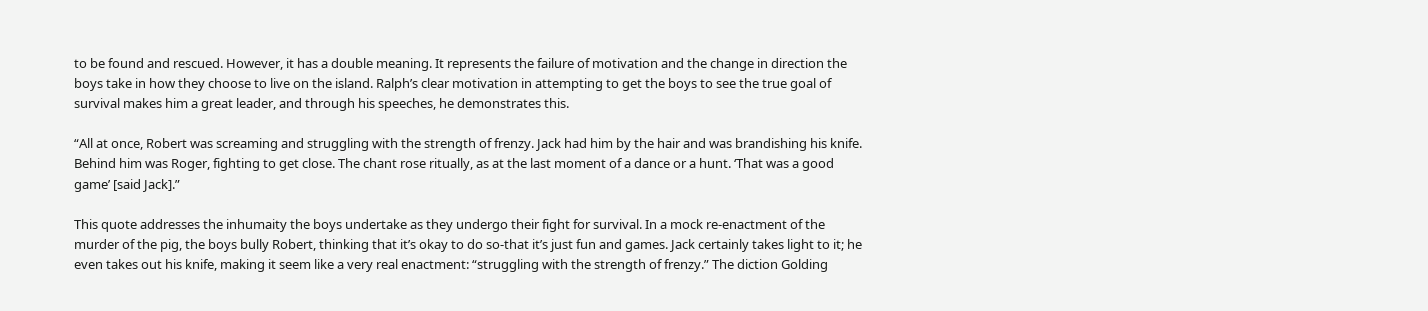to be found and rescued. However, it has a double meaning. It represents the failure of motivation and the change in direction the boys take in how they choose to live on the island. Ralph’s clear motivation in attempting to get the boys to see the true goal of survival makes him a great leader, and through his speeches, he demonstrates this.

“All at once, Robert was screaming and struggling with the strength of frenzy. Jack had him by the hair and was brandishing his knife. Behind him was Roger, fighting to get close. The chant rose ritually, as at the last moment of a dance or a hunt. ‘That was a good game’ [said Jack].”

This quote addresses the inhumaity the boys undertake as they undergo their fight for survival. In a mock re-enactment of the murder of the pig, the boys bully Robert, thinking that it’s okay to do so-that it’s just fun and games. Jack certainly takes light to it; he even takes out his knife, making it seem like a very real enactment: “struggling with the strength of frenzy.” The diction Golding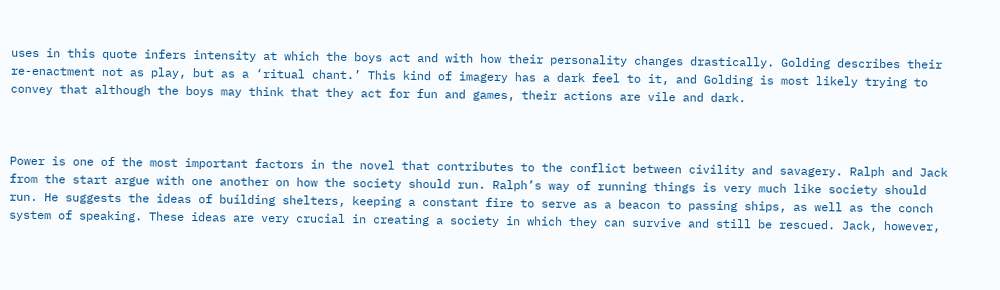uses in this quote infers intensity at which the boys act and with how their personality changes drastically. Golding describes their re-enactment not as play, but as a ‘ritual chant.’ This kind of imagery has a dark feel to it, and Golding is most likely trying to convey that although the boys may think that they act for fun and games, their actions are vile and dark.



Power is one of the most important factors in the novel that contributes to the conflict between civility and savagery. Ralph and Jack from the start argue with one another on how the society should run. Ralph’s way of running things is very much like society should run. He suggests the ideas of building shelters, keeping a constant fire to serve as a beacon to passing ships, as well as the conch system of speaking. These ideas are very crucial in creating a society in which they can survive and still be rescued. Jack, however,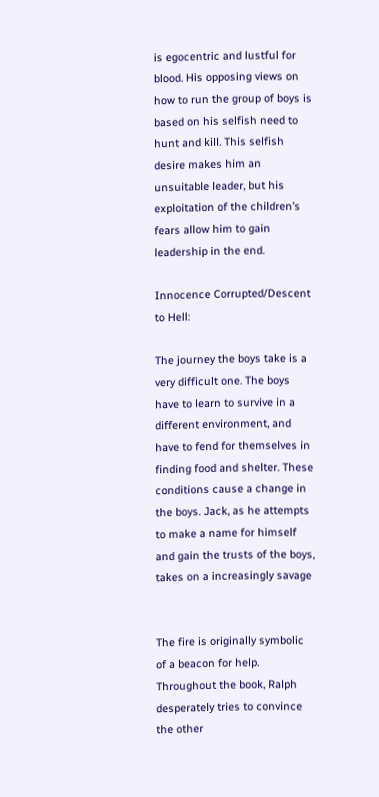is egocentric and lustful for blood. His opposing views on how to run the group of boys is based on his selfish need to hunt and kill. This selfish desire makes him an unsuitable leader, but his exploitation of the children’s fears allow him to gain leadership in the end.

Innocence Corrupted/Descent to Hell:

The journey the boys take is a very difficult one. The boys have to learn to survive in a different environment, and have to fend for themselves in finding food and shelter. These conditions cause a change in the boys. Jack, as he attempts to make a name for himself and gain the trusts of the boys, takes on a increasingly savage


The fire is originally symbolic of a beacon for help. Throughout the book, Ralph desperately tries to convince the other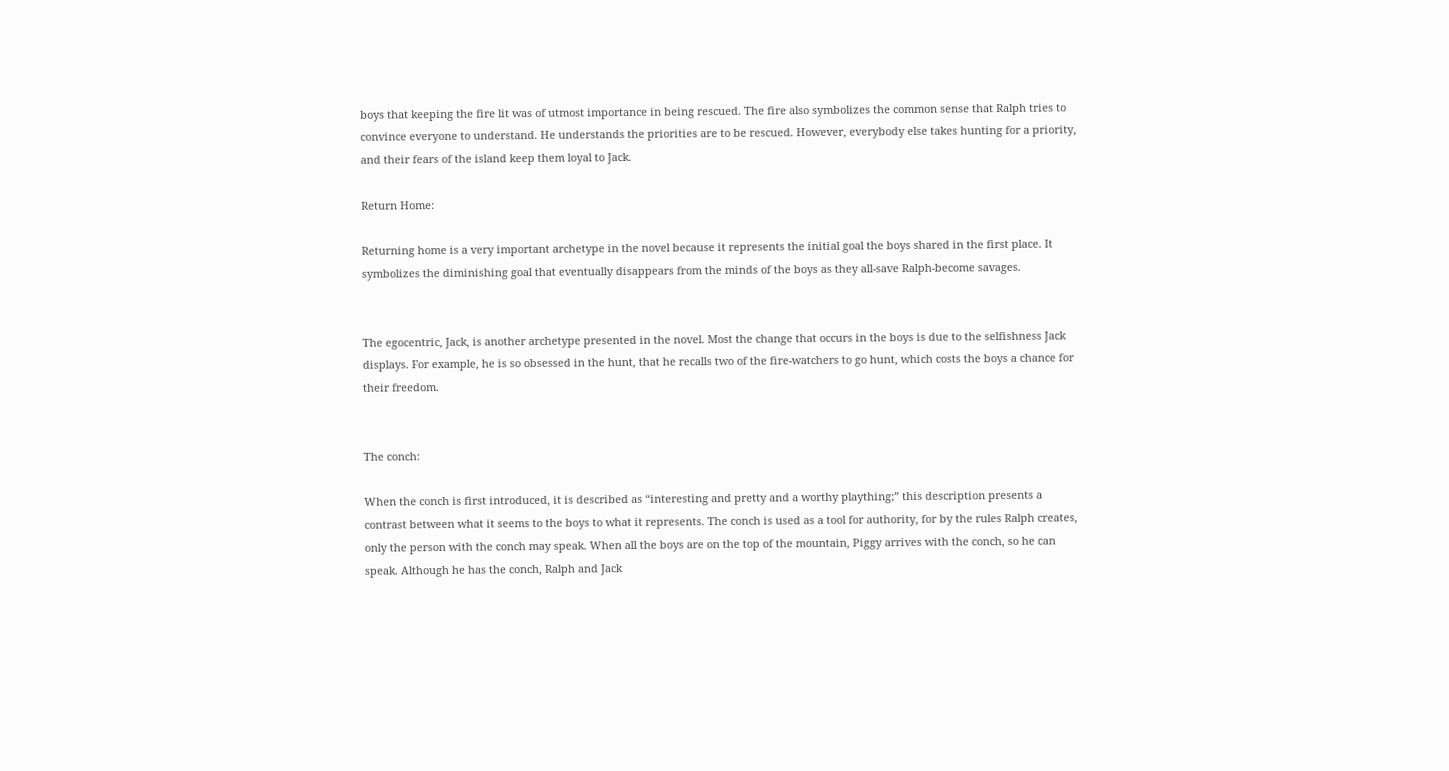boys that keeping the fire lit was of utmost importance in being rescued. The fire also symbolizes the common sense that Ralph tries to convince everyone to understand. He understands the priorities are to be rescued. However, everybody else takes hunting for a priority, and their fears of the island keep them loyal to Jack.

Return Home:

Returning home is a very important archetype in the novel because it represents the initial goal the boys shared in the first place. It symbolizes the diminishing goal that eventually disappears from the minds of the boys as they all-save Ralph-become savages.


The egocentric, Jack, is another archetype presented in the novel. Most the change that occurs in the boys is due to the selfishness Jack displays. For example, he is so obsessed in the hunt, that he recalls two of the fire-watchers to go hunt, which costs the boys a chance for their freedom.


The conch:

When the conch is first introduced, it is described as “interesting and pretty and a worthy plaything;” this description presents a contrast between what it seems to the boys to what it represents. The conch is used as a tool for authority, for by the rules Ralph creates, only the person with the conch may speak. When all the boys are on the top of the mountain, Piggy arrives with the conch, so he can speak. Although he has the conch, Ralph and Jack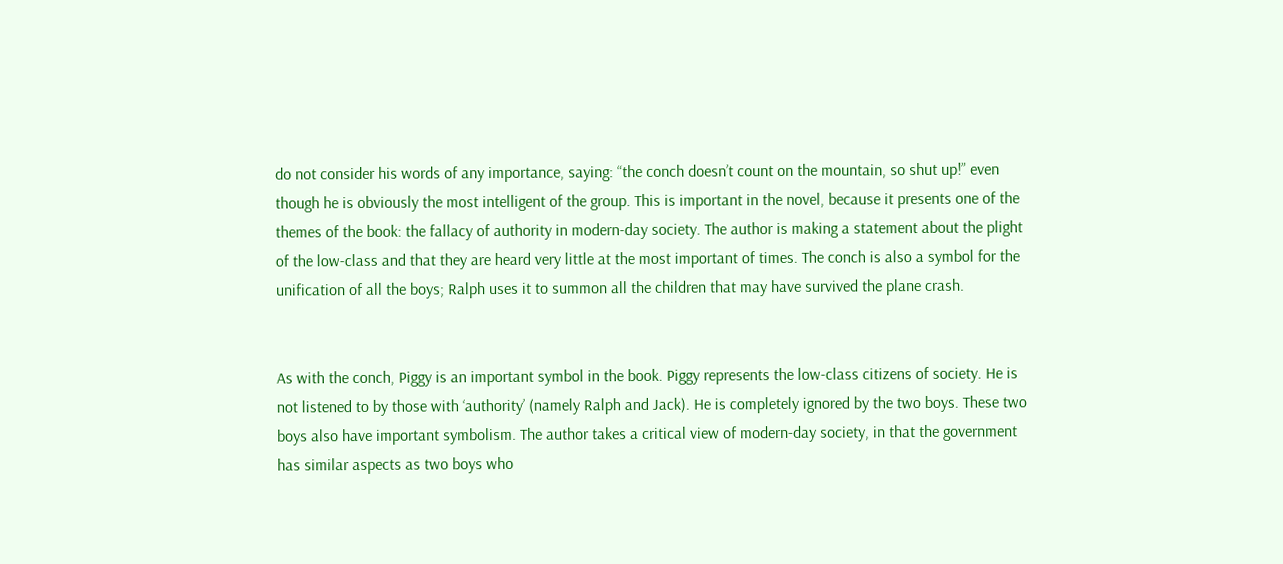do not consider his words of any importance, saying: “the conch doesn’t count on the mountain, so shut up!” even though he is obviously the most intelligent of the group. This is important in the novel, because it presents one of the themes of the book: the fallacy of authority in modern-day society. The author is making a statement about the plight of the low-class and that they are heard very little at the most important of times. The conch is also a symbol for the unification of all the boys; Ralph uses it to summon all the children that may have survived the plane crash.


As with the conch, Piggy is an important symbol in the book. Piggy represents the low-class citizens of society. He is not listened to by those with ‘authority’ (namely Ralph and Jack). He is completely ignored by the two boys. These two boys also have important symbolism. The author takes a critical view of modern-day society, in that the government has similar aspects as two boys who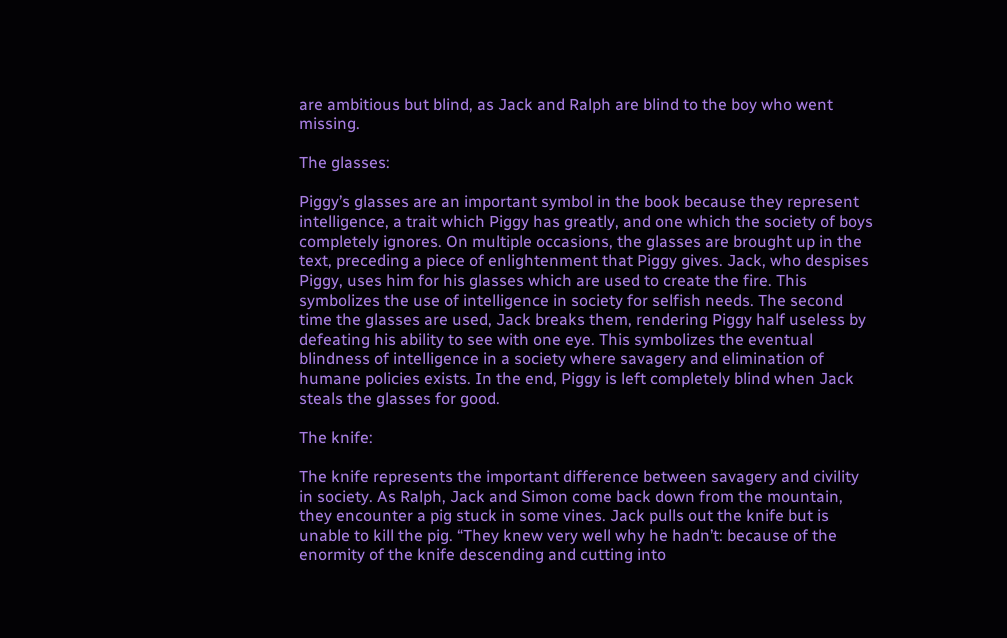are ambitious but blind, as Jack and Ralph are blind to the boy who went missing.

The glasses:

Piggy’s glasses are an important symbol in the book because they represent intelligence, a trait which Piggy has greatly, and one which the society of boys completely ignores. On multiple occasions, the glasses are brought up in the text, preceding a piece of enlightenment that Piggy gives. Jack, who despises Piggy, uses him for his glasses which are used to create the fire. This symbolizes the use of intelligence in society for selfish needs. The second time the glasses are used, Jack breaks them, rendering Piggy half useless by defeating his ability to see with one eye. This symbolizes the eventual blindness of intelligence in a society where savagery and elimination of humane policies exists. In the end, Piggy is left completely blind when Jack steals the glasses for good.

The knife:

The knife represents the important difference between savagery and civility in society. As Ralph, Jack and Simon come back down from the mountain, they encounter a pig stuck in some vines. Jack pulls out the knife but is unable to kill the pig. “They knew very well why he hadn’t: because of the enormity of the knife descending and cutting into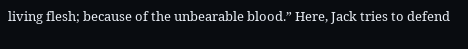living flesh; because of the unbearable blood.” Here, Jack tries to defend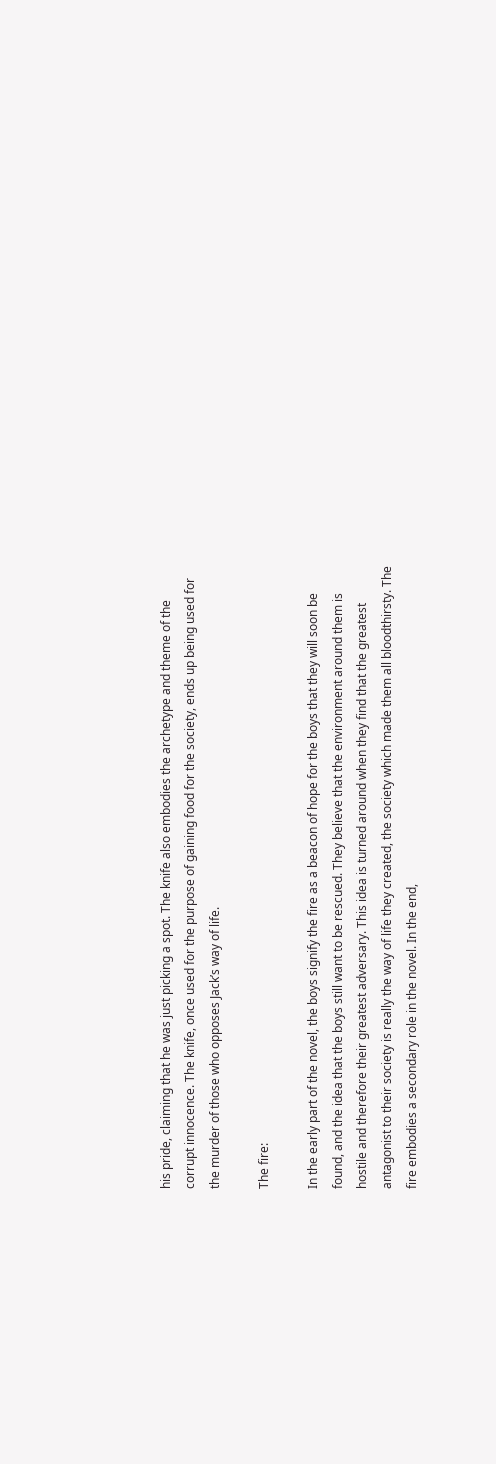his pride, claiming that he was just picking a spot. The knife also embodies the archetype and theme of the corrupt innocence. The knife, once used for the purpose of gaining food for the society, ends up being used for the murder of those who opposes Jack’s way of life.

The fire:

In the early part of the novel, the boys signify the fire as a beacon of hope for the boys that they will soon be found, and the idea that the boys still want to be rescued. They believe that the environment around them is hostile and therefore their greatest adversary. This idea is turned around when they find that the greatest antagonist to their society is really the way of life they created, the society which made them all bloodthirsty. The fire embodies a secondary role in the novel. In the end,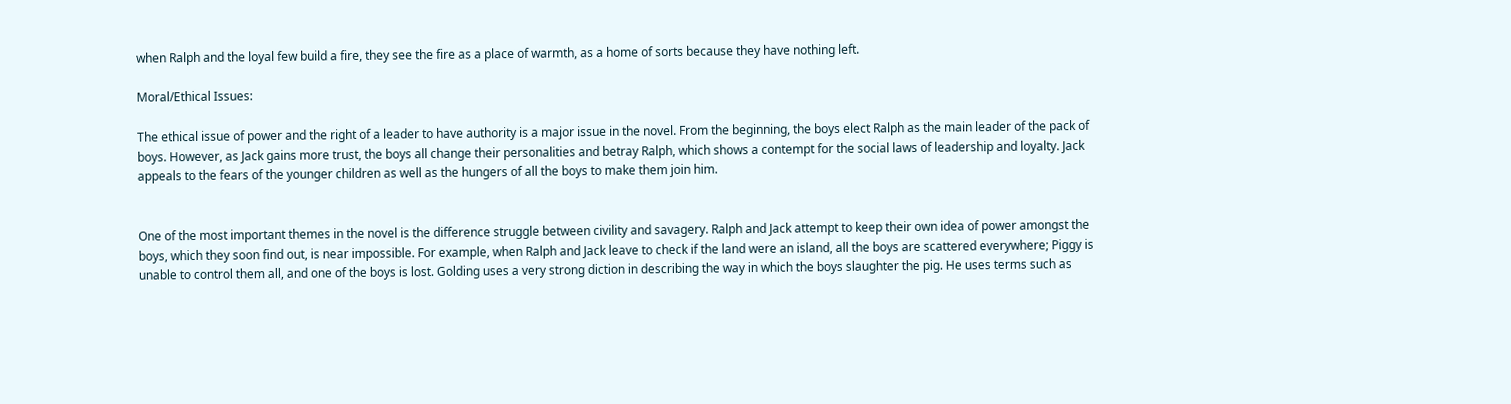when Ralph and the loyal few build a fire, they see the fire as a place of warmth, as a home of sorts because they have nothing left.

Moral/Ethical Issues:

The ethical issue of power and the right of a leader to have authority is a major issue in the novel. From the beginning, the boys elect Ralph as the main leader of the pack of boys. However, as Jack gains more trust, the boys all change their personalities and betray Ralph, which shows a contempt for the social laws of leadership and loyalty. Jack appeals to the fears of the younger children as well as the hungers of all the boys to make them join him.


One of the most important themes in the novel is the difference struggle between civility and savagery. Ralph and Jack attempt to keep their own idea of power amongst the boys, which they soon find out, is near impossible. For example, when Ralph and Jack leave to check if the land were an island, all the boys are scattered everywhere; Piggy is unable to control them all, and one of the boys is lost. Golding uses a very strong diction in describing the way in which the boys slaughter the pig. He uses terms such as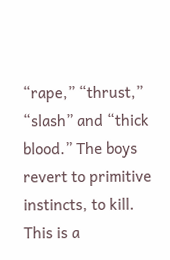“rape,” “thrust,” “slash” and “thick blood.” The boys revert to primitive instincts, to kill. This is a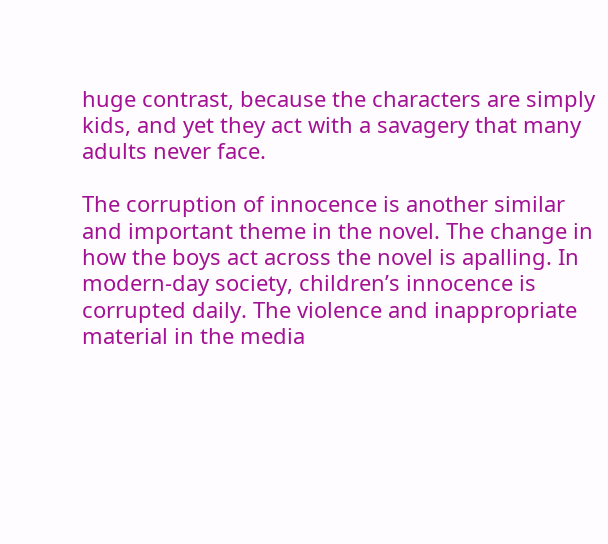huge contrast, because the characters are simply kids, and yet they act with a savagery that many adults never face.

The corruption of innocence is another similar and important theme in the novel. The change in how the boys act across the novel is apalling. In modern-day society, children’s innocence is corrupted daily. The violence and inappropriate material in the media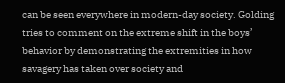can be seen everywhere in modern-day society. Golding tries to comment on the extreme shift in the boys’ behavior by demonstrating the extremities in how savagery has taken over society and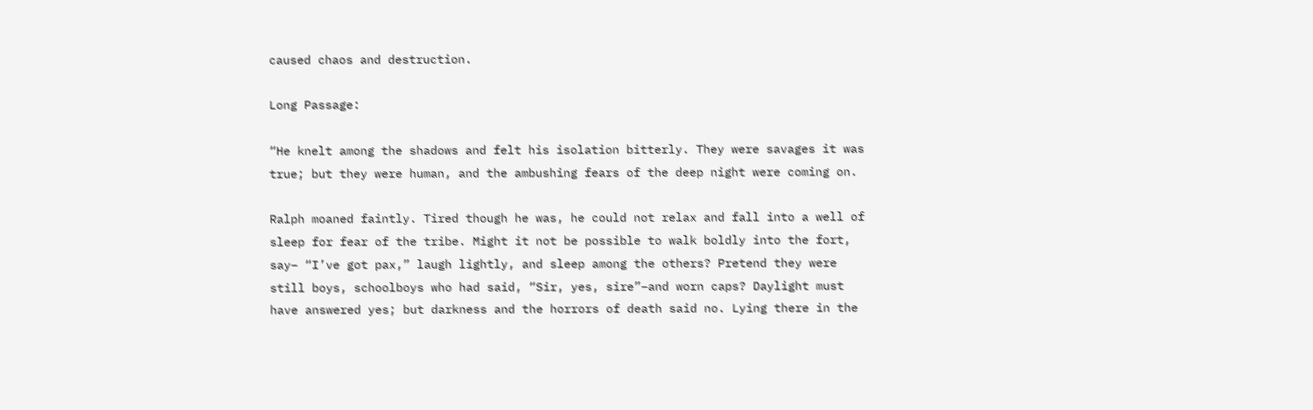caused chaos and destruction.

Long Passage:

“He knelt among the shadows and felt his isolation bitterly. They were savages it was true; but they were human, and the ambushing fears of the deep night were coming on.

Ralph moaned faintly. Tired though he was, he could not relax and fall into a well of sleep for fear of the tribe. Might it not be possible to walk boldly into the fort, say– “I’ve got pax,” laugh lightly, and sleep among the others? Pretend they were still boys, schoolboys who had said, “Sir, yes, sire”–and worn caps? Daylight must have answered yes; but darkness and the horrors of death said no. Lying there in the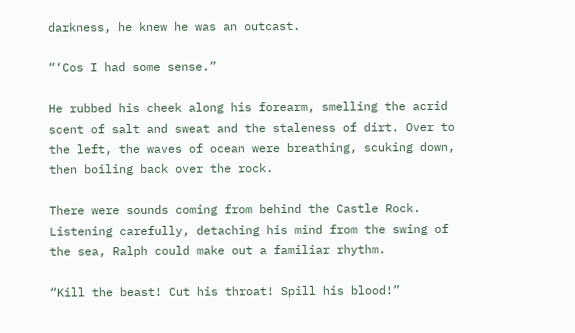darkness, he knew he was an outcast.

“‘Cos I had some sense.”

He rubbed his cheek along his forearm, smelling the acrid scent of salt and sweat and the staleness of dirt. Over to the left, the waves of ocean were breathing, scuking down, then boiling back over the rock.

There were sounds coming from behind the Castle Rock. Listening carefully, detaching his mind from the swing of the sea, Ralph could make out a familiar rhythm.

“Kill the beast! Cut his throat! Spill his blood!”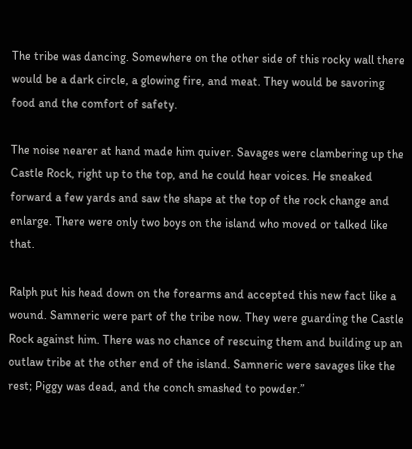The tribe was dancing. Somewhere on the other side of this rocky wall there would be a dark circle, a glowing fire, and meat. They would be savoring food and the comfort of safety.

The noise nearer at hand made him quiver. Savages were clambering up the Castle Rock, right up to the top, and he could hear voices. He sneaked forward a few yards and saw the shape at the top of the rock change and enlarge. There were only two boys on the island who moved or talked like that.

Ralph put his head down on the forearms and accepted this new fact like a wound. Samneric were part of the tribe now. They were guarding the Castle Rock against him. There was no chance of rescuing them and building up an outlaw tribe at the other end of the island. Samneric were savages like the rest; Piggy was dead, and the conch smashed to powder.”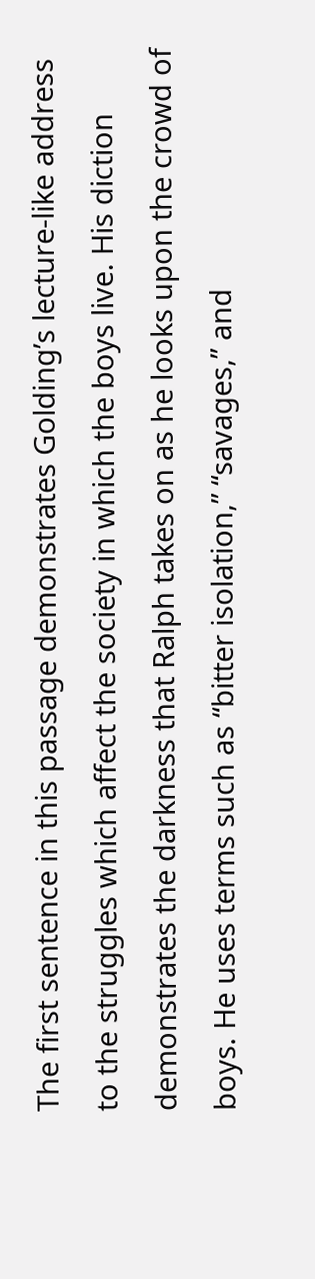The first sentence in this passage demonstrates Golding’s lecture-like address to the struggles which affect the society in which the boys live. His diction demonstrates the darkness that Ralph takes on as he looks upon the crowd of boys. He uses terms such as “bitter isolation,” “savages,” and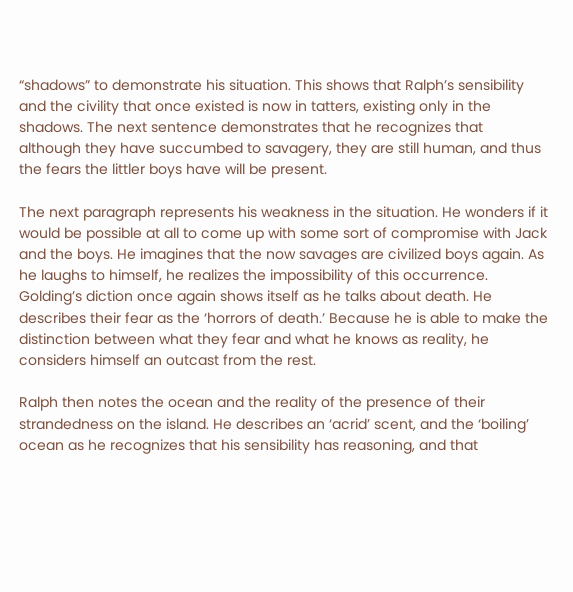“shadows” to demonstrate his situation. This shows that Ralph’s sensibility and the civility that once existed is now in tatters, existing only in the shadows. The next sentence demonstrates that he recognizes that although they have succumbed to savagery, they are still human, and thus the fears the littler boys have will be present.

The next paragraph represents his weakness in the situation. He wonders if it would be possible at all to come up with some sort of compromise with Jack and the boys. He imagines that the now savages are civilized boys again. As he laughs to himself, he realizes the impossibility of this occurrence. Golding’s diction once again shows itself as he talks about death. He describes their fear as the ‘horrors of death.’ Because he is able to make the distinction between what they fear and what he knows as reality, he considers himself an outcast from the rest.

Ralph then notes the ocean and the reality of the presence of their strandedness on the island. He describes an ‘acrid’ scent, and the ‘boiling’ ocean as he recognizes that his sensibility has reasoning, and that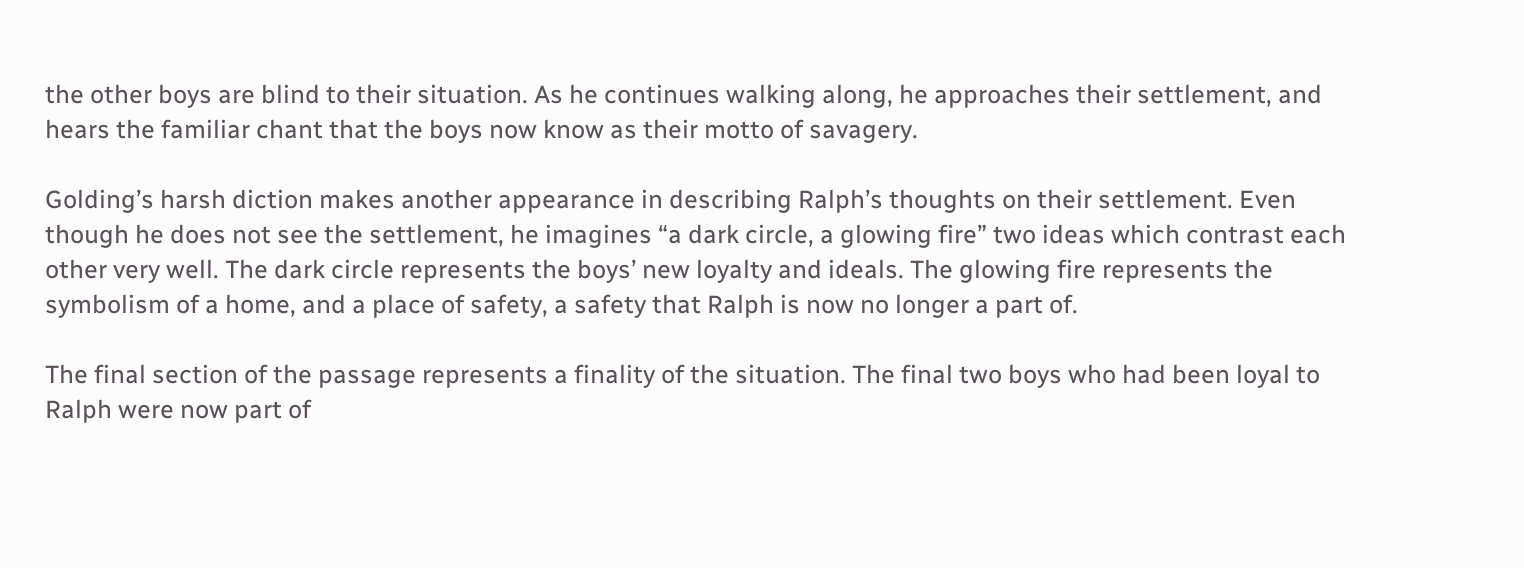the other boys are blind to their situation. As he continues walking along, he approaches their settlement, and hears the familiar chant that the boys now know as their motto of savagery.

Golding’s harsh diction makes another appearance in describing Ralph’s thoughts on their settlement. Even though he does not see the settlement, he imagines “a dark circle, a glowing fire” two ideas which contrast each other very well. The dark circle represents the boys’ new loyalty and ideals. The glowing fire represents the symbolism of a home, and a place of safety, a safety that Ralph is now no longer a part of.

The final section of the passage represents a finality of the situation. The final two boys who had been loyal to Ralph were now part of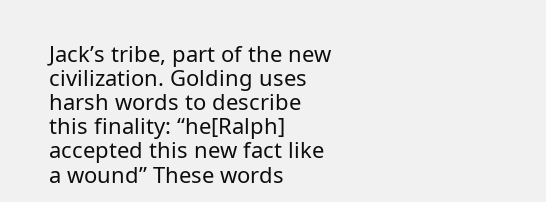Jack’s tribe, part of the new civilization. Golding uses harsh words to describe this finality: “he[Ralph] accepted this new fact like a wound” These words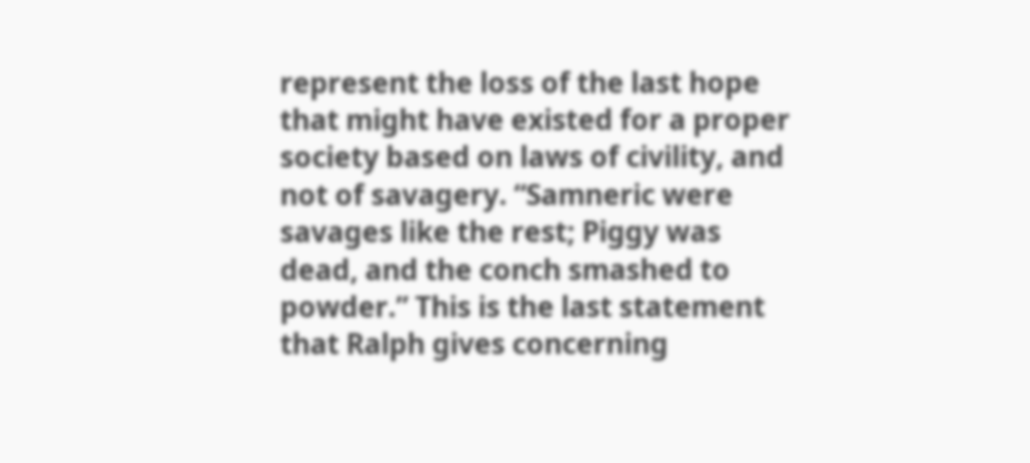represent the loss of the last hope that might have existed for a proper society based on laws of civility, and not of savagery. “Samneric were savages like the rest; Piggy was dead, and the conch smashed to powder.” This is the last statement that Ralph gives concerning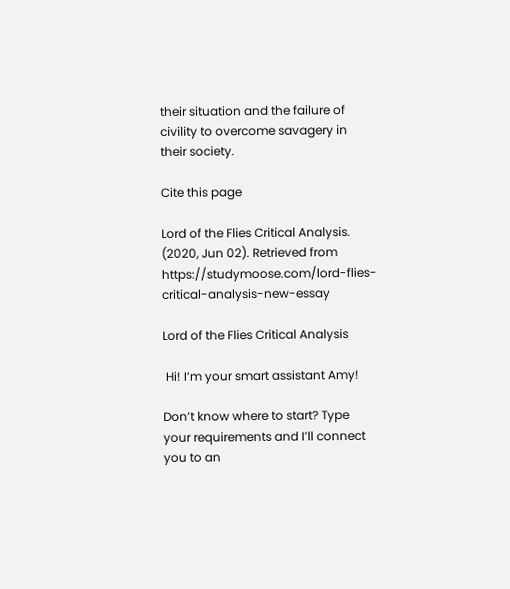their situation and the failure of civility to overcome savagery in their society.

Cite this page

Lord of the Flies Critical Analysis. (2020, Jun 02). Retrieved from https://studymoose.com/lord-flies-critical-analysis-new-essay

Lord of the Flies Critical Analysis

 Hi! I’m your smart assistant Amy!

Don’t know where to start? Type your requirements and I’ll connect you to an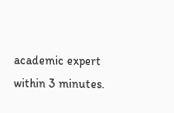academic expert within 3 minutes.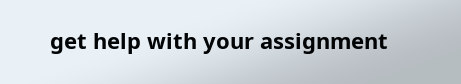get help with your assignment